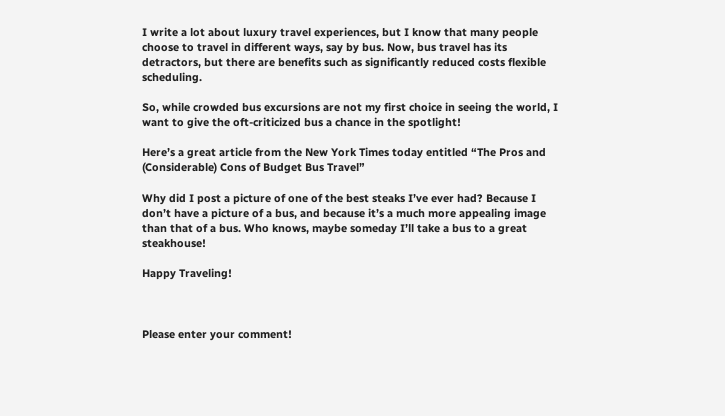I write a lot about luxury travel experiences, but I know that many people choose to travel in different ways, say by bus. Now, bus travel has its detractors, but there are benefits such as significantly reduced costs flexible scheduling.

So, while crowded bus excursions are not my first choice in seeing the world, I want to give the oft-criticized bus a chance in the spotlight!

Here’s a great article from the New York Times today entitled “The Pros and (Considerable) Cons of Budget Bus Travel”

Why did I post a picture of one of the best steaks I’ve ever had? Because I don’t have a picture of a bus, and because it’s a much more appealing image than that of a bus. Who knows, maybe someday I’ll take a bus to a great steakhouse!

Happy Traveling!



Please enter your comment!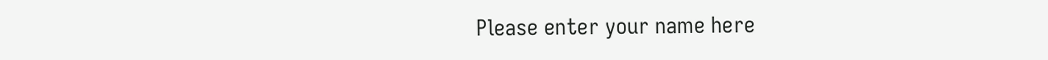Please enter your name here